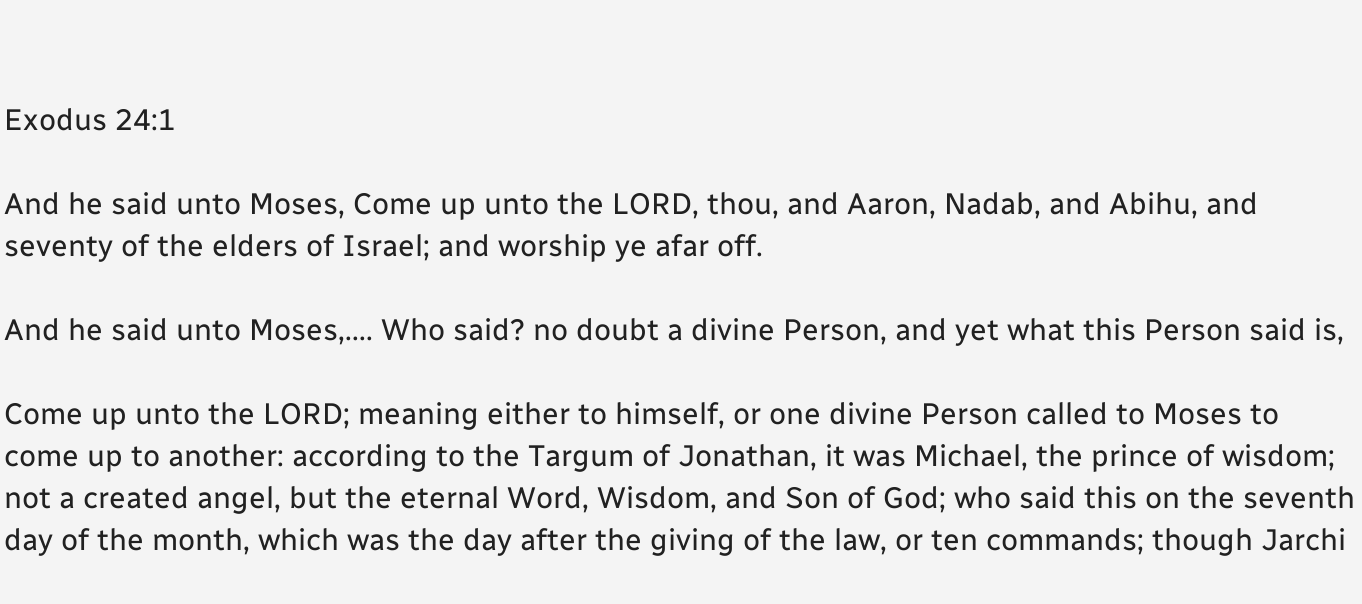Exodus 24:1

And he said unto Moses, Come up unto the LORD, thou, and Aaron, Nadab, and Abihu, and seventy of the elders of Israel; and worship ye afar off.

And he said unto Moses,.... Who said? no doubt a divine Person, and yet what this Person said is,

Come up unto the LORD; meaning either to himself, or one divine Person called to Moses to come up to another: according to the Targum of Jonathan, it was Michael, the prince of wisdom; not a created angel, but the eternal Word, Wisdom, and Son of God; who said this on the seventh day of the month, which was the day after the giving of the law, or ten commands; though Jarchi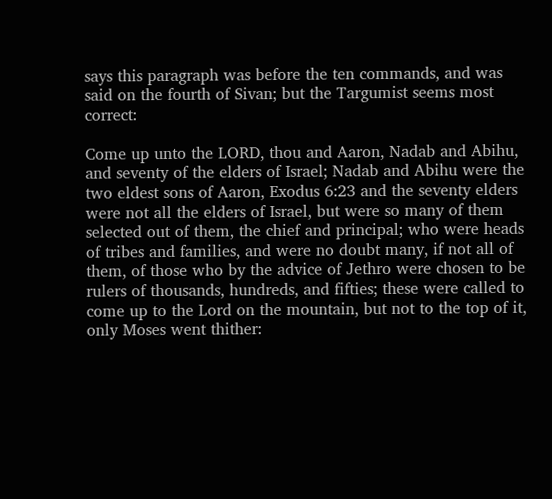says this paragraph was before the ten commands, and was said on the fourth of Sivan; but the Targumist seems most correct:

Come up unto the LORD, thou and Aaron, Nadab and Abihu, and seventy of the elders of Israel; Nadab and Abihu were the two eldest sons of Aaron, Exodus 6:23 and the seventy elders were not all the elders of Israel, but were so many of them selected out of them, the chief and principal; who were heads of tribes and families, and were no doubt many, if not all of them, of those who by the advice of Jethro were chosen to be rulers of thousands, hundreds, and fifties; these were called to come up to the Lord on the mountain, but not to the top of it, only Moses went thither: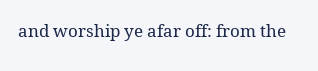and worship ye afar off: from the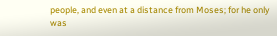people, and even at a distance from Moses; for he only was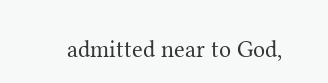admitted near to God,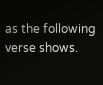as the following verse shows.